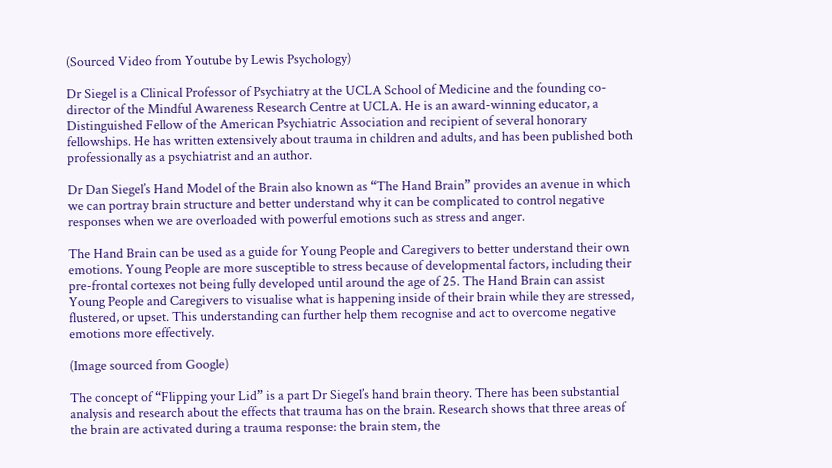(Sourced Video from Youtube by Lewis Psychology)

Dr Siegel is a Clinical Professor of Psychiatry at the UCLA School of Medicine and the founding co-director of the Mindful Awareness Research Centre at UCLA. He is an award-winning educator, a Distinguished Fellow of the American Psychiatric Association and recipient of several honorary fellowships. He has written extensively about trauma in children and adults, and has been published both professionally as a psychiatrist and an author.

Dr Dan Siegel’s Hand Model of the Brain also known as “The Hand Brain” provides an avenue in which we can portray brain structure and better understand why it can be complicated to control negative responses when we are overloaded with powerful emotions such as stress and anger.

The Hand Brain can be used as a guide for Young People and Caregivers to better understand their own emotions. Young People are more susceptible to stress because of developmental factors, including their pre-frontal cortexes not being fully developed until around the age of 25. The Hand Brain can assist Young People and Caregivers to visualise what is happening inside of their brain while they are stressed, flustered, or upset. This understanding can further help them recognise and act to overcome negative emotions more effectively.

(Image sourced from Google)

The concept of “Flipping your Lid” is a part Dr Siegel’s hand brain theory. There has been substantial analysis and research about the effects that trauma has on the brain. Research shows that three areas of the brain are activated during a trauma response: the brain stem, the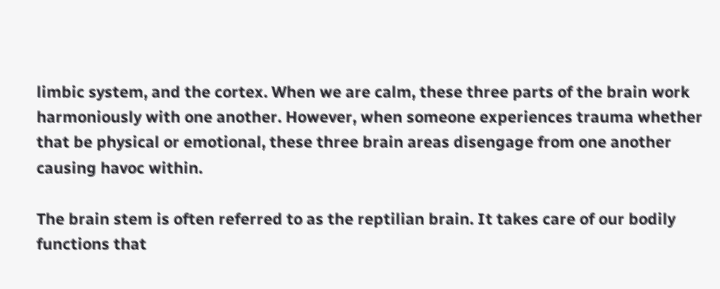limbic system, and the cortex. When we are calm, these three parts of the brain work harmoniously with one another. However, when someone experiences trauma whether that be physical or emotional, these three brain areas disengage from one another causing havoc within.

The brain stem is often referred to as the reptilian brain. It takes care of our bodily functions that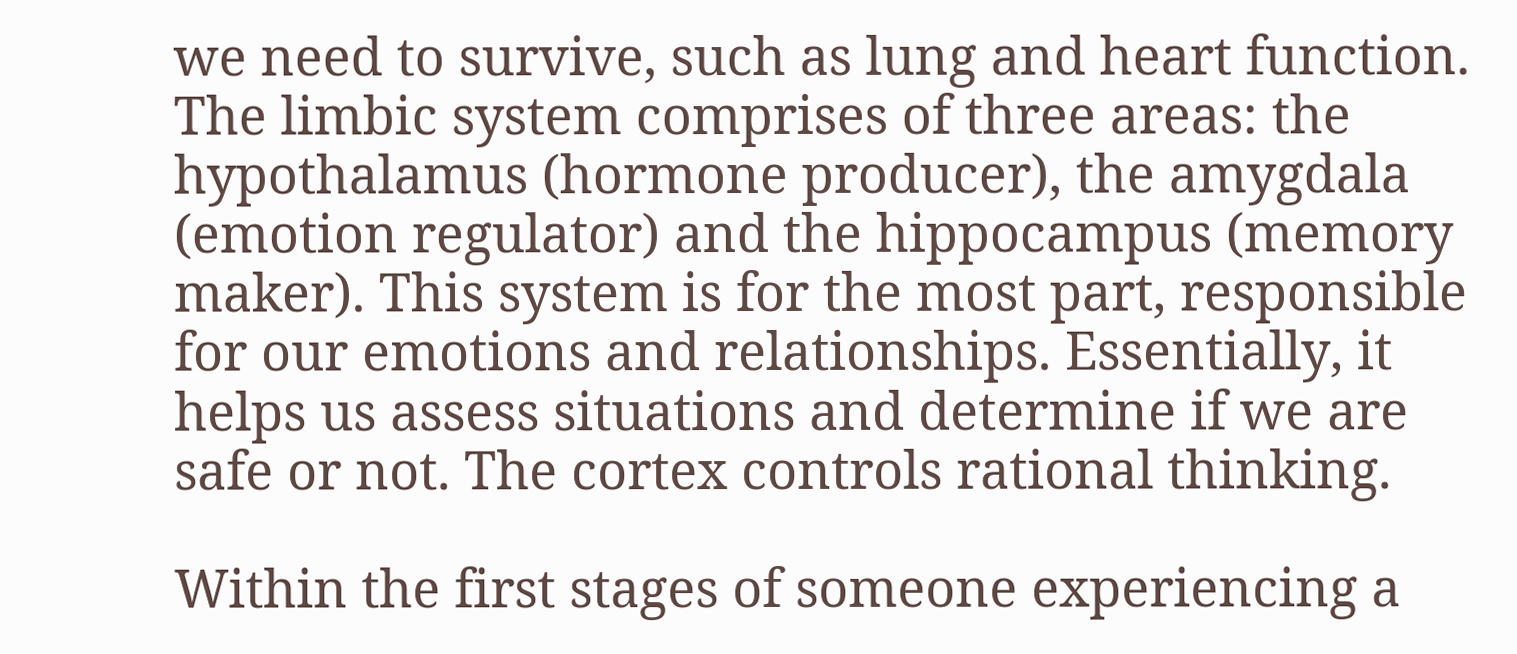we need to survive, such as lung and heart function. The limbic system comprises of three areas: the hypothalamus (hormone producer), the amygdala (emotion regulator) and the hippocampus (memory maker). This system is for the most part, responsible for our emotions and relationships. Essentially, it helps us assess situations and determine if we are safe or not. The cortex controls rational thinking.

Within the first stages of someone experiencing a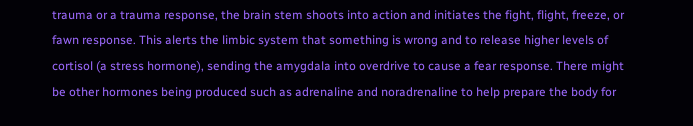trauma or a trauma response, the brain stem shoots into action and initiates the fight, flight, freeze, or fawn response. This alerts the limbic system that something is wrong and to release higher levels of cortisol (a stress hormone), sending the amygdala into overdrive to cause a fear response. There might be other hormones being produced such as adrenaline and noradrenaline to help prepare the body for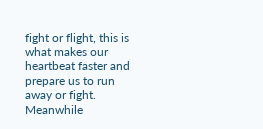fight or flight, this is what makes our heartbeat faster and prepare us to run away or fight. Meanwhile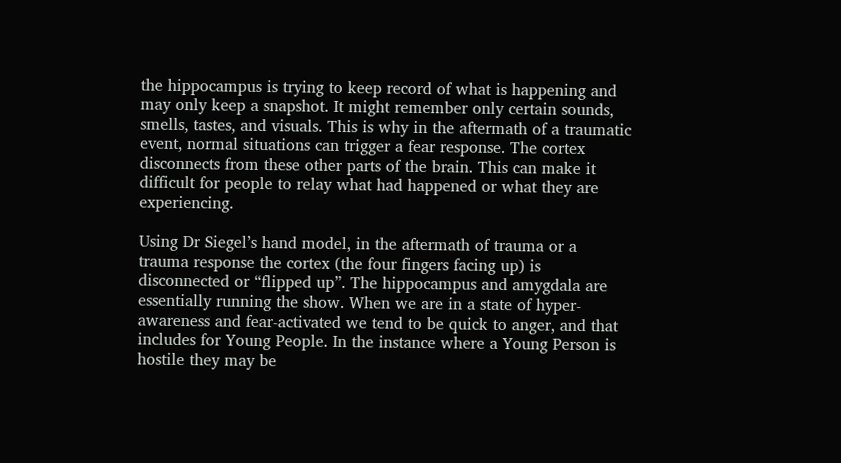the hippocampus is trying to keep record of what is happening and may only keep a snapshot. It might remember only certain sounds, smells, tastes, and visuals. This is why in the aftermath of a traumatic event, normal situations can trigger a fear response. The cortex disconnects from these other parts of the brain. This can make it difficult for people to relay what had happened or what they are experiencing.

Using Dr Siegel’s hand model, in the aftermath of trauma or a trauma response the cortex (the four fingers facing up) is disconnected or “flipped up”. The hippocampus and amygdala are essentially running the show. When we are in a state of hyper-awareness and fear-activated we tend to be quick to anger, and that includes for Young People. In the instance where a Young Person is hostile they may be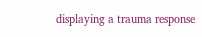displaying a trauma response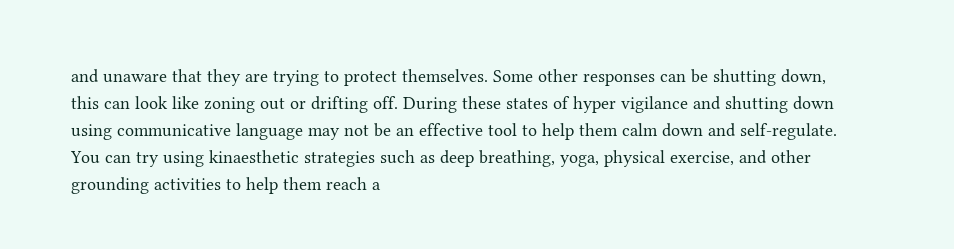and unaware that they are trying to protect themselves. Some other responses can be shutting down, this can look like zoning out or drifting off. During these states of hyper vigilance and shutting down using communicative language may not be an effective tool to help them calm down and self-regulate. You can try using kinaesthetic strategies such as deep breathing, yoga, physical exercise, and other grounding activities to help them reach a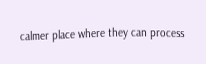calmer place where they can process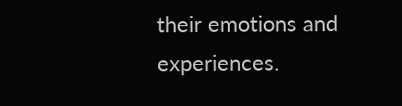their emotions and experiences.